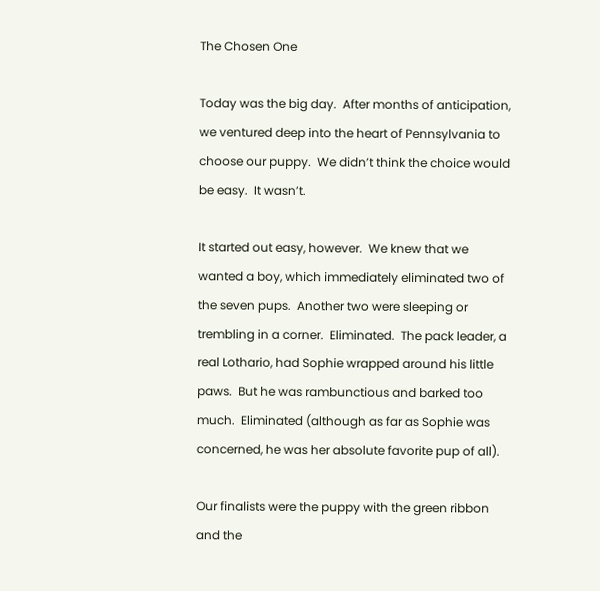The Chosen One

Today was the big day.  After months of anticipation, we ventured deep into the heart of Pennsylvania to choose our puppy.  We didn’t think the choice would be easy.  It wasn’t.

It started out easy, however.  We knew that we wanted a boy, which immediately eliminated two of the seven pups.  Another two were sleeping or trembling in a corner.  Eliminated.  The pack leader, a real Lothario, had Sophie wrapped around his little paws.  But he was rambunctious and barked too much.  Eliminated (although as far as Sophie was concerned, he was her absolute favorite pup of all).

Our finalists were the puppy with the green ribbon and the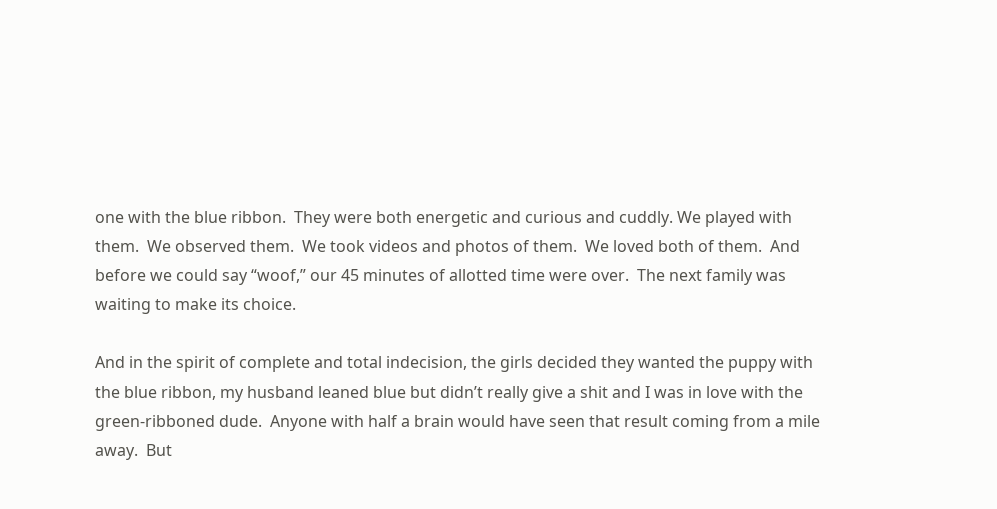one with the blue ribbon.  They were both energetic and curious and cuddly. We played with them.  We observed them.  We took videos and photos of them.  We loved both of them.  And before we could say “woof,” our 45 minutes of allotted time were over.  The next family was waiting to make its choice.

And in the spirit of complete and total indecision, the girls decided they wanted the puppy with the blue ribbon, my husband leaned blue but didn’t really give a shit and I was in love with the green-ribboned dude.  Anyone with half a brain would have seen that result coming from a mile away.  But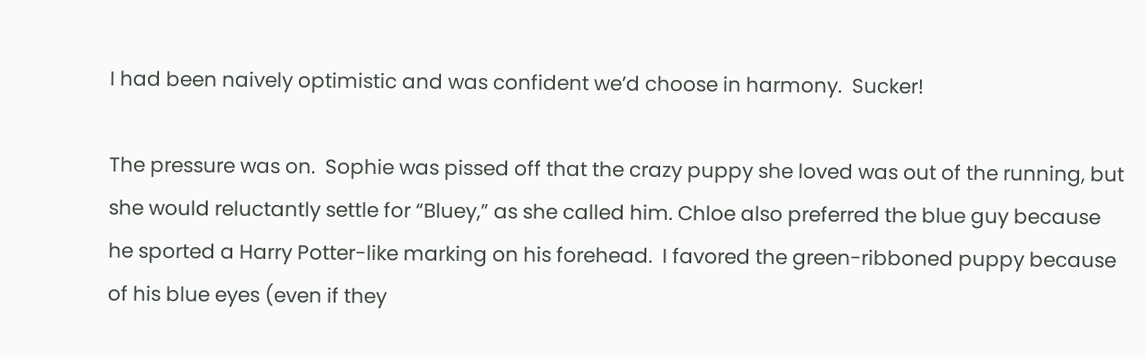I had been naively optimistic and was confident we’d choose in harmony.  Sucker!

The pressure was on.  Sophie was pissed off that the crazy puppy she loved was out of the running, but she would reluctantly settle for “Bluey,” as she called him. Chloe also preferred the blue guy because he sported a Harry Potter-like marking on his forehead.  I favored the green-ribboned puppy because of his blue eyes (even if they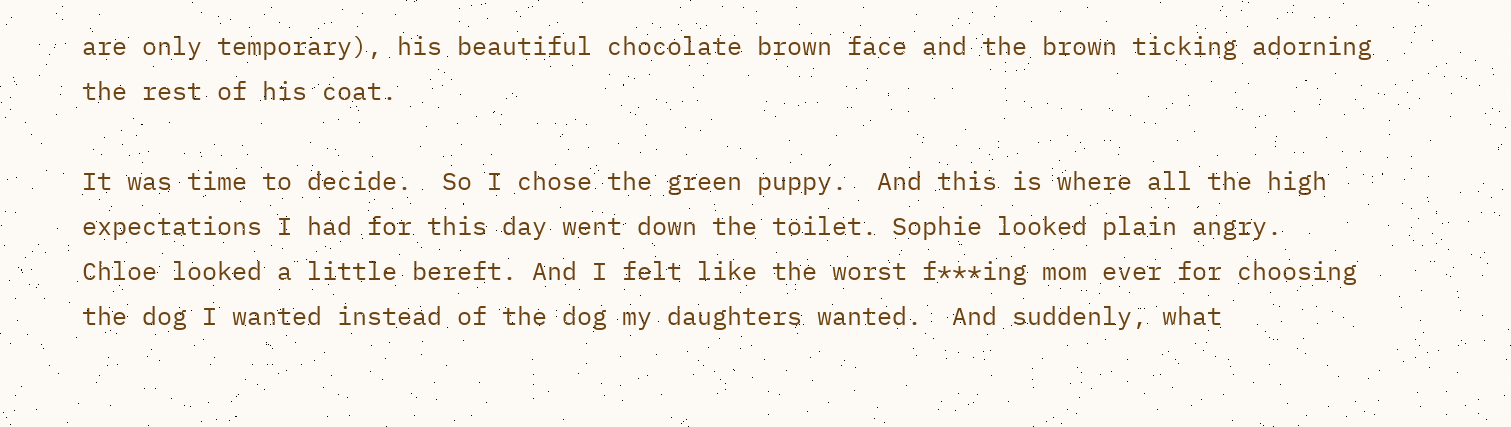are only temporary), his beautiful chocolate brown face and the brown ticking adorning the rest of his coat.

It was time to decide.  So I chose the green puppy.  And this is where all the high expectations I had for this day went down the toilet. Sophie looked plain angry.  Chloe looked a little bereft. And I felt like the worst f***ing mom ever for choosing the dog I wanted instead of the dog my daughters wanted.  And suddenly, what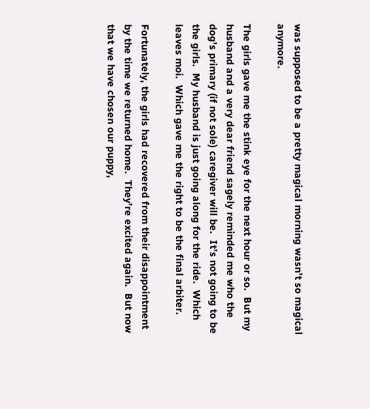was supposed to be a pretty magical morning wasn’t so magical anymore.

The girls gave me the stink eye for the next hour or so.  But my husband and a very dear friend sagely reminded me who the dog’s primary (if not sole) caregiver will be.  It’s not going to be the girls.  My husband is just going along for the ride.  Which leaves moi.  Which gave me the right to be the final arbiter.

Fortunately, the girls had recovered from their disappointment by the time we returned home.  They’re excited again.  But now that we have chosen our puppy,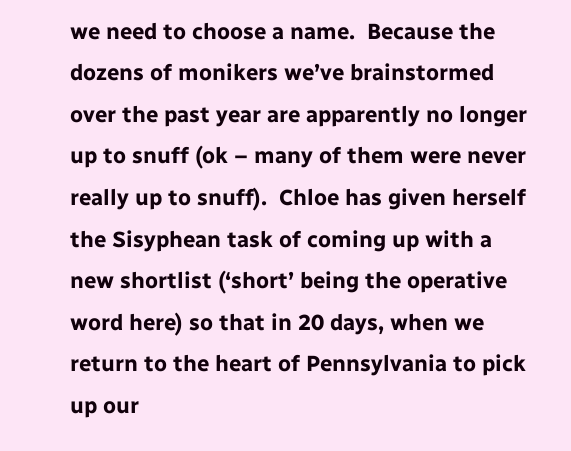we need to choose a name.  Because the dozens of monikers we’ve brainstormed over the past year are apparently no longer up to snuff (ok – many of them were never really up to snuff).  Chloe has given herself the Sisyphean task of coming up with a new shortlist (‘short’ being the operative word here) so that in 20 days, when we return to the heart of Pennsylvania to pick up our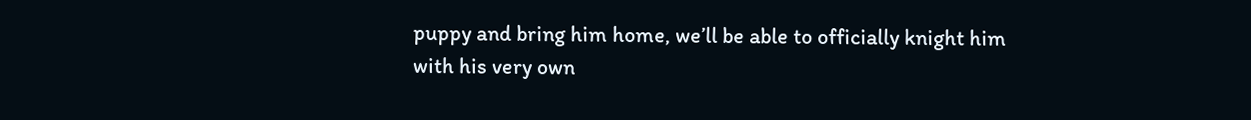puppy and bring him home, we’ll be able to officially knight him with his very own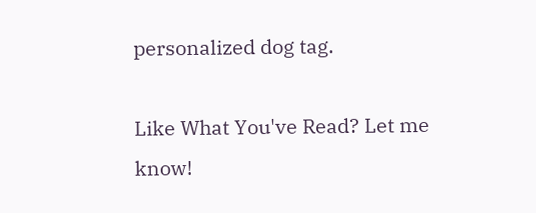personalized dog tag.

Like What You've Read? Let me know!